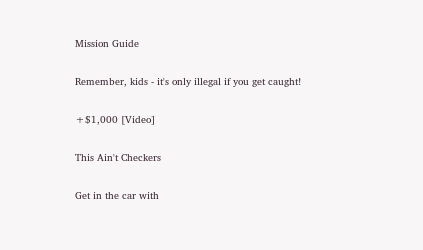Mission Guide

Remember, kids - it's only illegal if you get caught!

+$1,000 [Video]

This Ain't Checkers

Get in the car with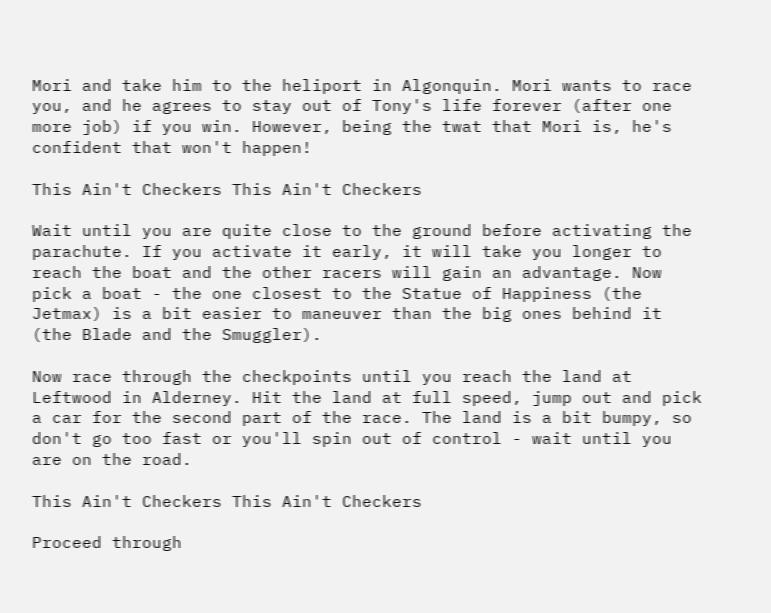Mori and take him to the heliport in Algonquin. Mori wants to race you, and he agrees to stay out of Tony's life forever (after one more job) if you win. However, being the twat that Mori is, he's confident that won't happen!

This Ain't Checkers This Ain't Checkers

Wait until you are quite close to the ground before activating the parachute. If you activate it early, it will take you longer to reach the boat and the other racers will gain an advantage. Now pick a boat - the one closest to the Statue of Happiness (the Jetmax) is a bit easier to maneuver than the big ones behind it (the Blade and the Smuggler).

Now race through the checkpoints until you reach the land at Leftwood in Alderney. Hit the land at full speed, jump out and pick a car for the second part of the race. The land is a bit bumpy, so don't go too fast or you'll spin out of control - wait until you are on the road.

This Ain't Checkers This Ain't Checkers

Proceed through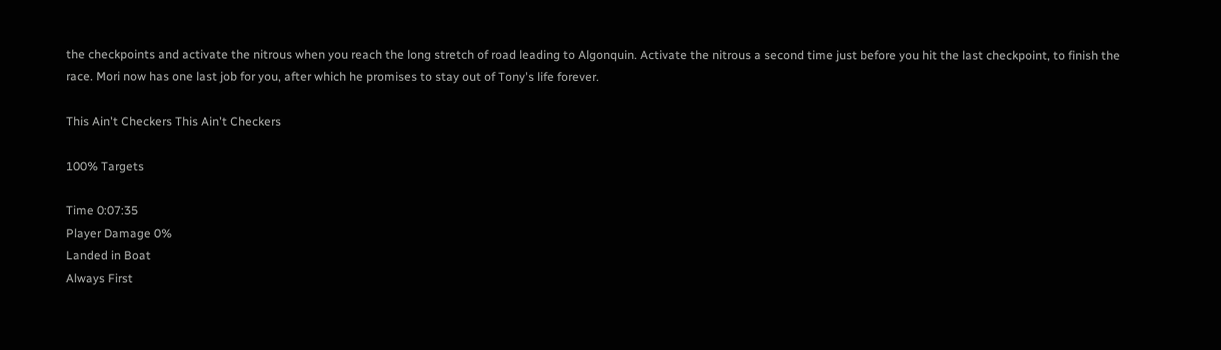the checkpoints and activate the nitrous when you reach the long stretch of road leading to Algonquin. Activate the nitrous a second time just before you hit the last checkpoint, to finish the race. Mori now has one last job for you, after which he promises to stay out of Tony's life forever.

This Ain't Checkers This Ain't Checkers

100% Targets

Time 0:07:35
Player Damage 0%
Landed in Boat
Always First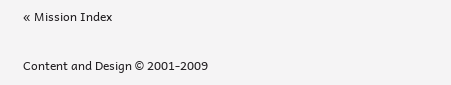« Mission Index

Content and Design © 2001-2009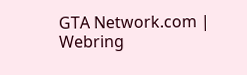GTA Network.com | Webring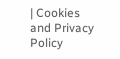| Cookies and Privacy Policy